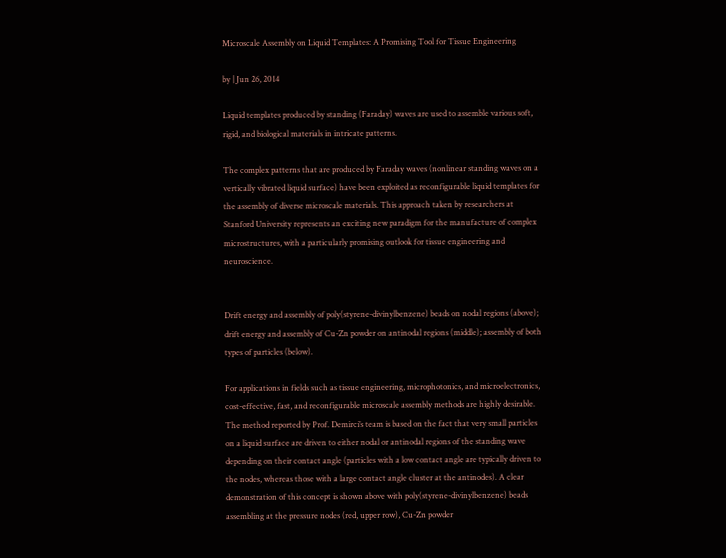Microscale Assembly on Liquid Templates: A Promising Tool for Tissue Engineering

by | Jun 26, 2014

Liquid templates produced by standing (Faraday) waves are used to assemble various soft, rigid, and biological materials in intricate patterns.

The complex patterns that are produced by Faraday waves (nonlinear standing waves on a vertically vibrated liquid surface) have been exploited as reconfigurable liquid templates for the assembly of diverse microscale materials. This approach taken by researchers at Stanford University represents an exciting new paradigm for the manufacture of complex microstructures, with a particularly promising outlook for tissue engineering and neuroscience.


Drift energy and assembly of poly(styrene-divinylbenzene) beads on nodal regions (above); drift energy and assembly of Cu-Zn powder on antinodal regions (middle); assembly of both types of particles (below).

For applications in fields such as tissue engineering, microphotonics, and microelectronics, cost-effective, fast, and reconfigurable microscale assembly methods are highly desirable. The method reported by Prof. Demirci’s team is based on the fact that very small particles on a liquid surface are driven to either nodal or antinodal regions of the standing wave depending on their contact angle (particles with a low contact angle are typically driven to the nodes, whereas those with a large contact angle cluster at the antinodes). A clear demonstration of this concept is shown above with poly(styrene-divinylbenzene) beads assembling at the pressure nodes (red, upper row), Cu-Zn powder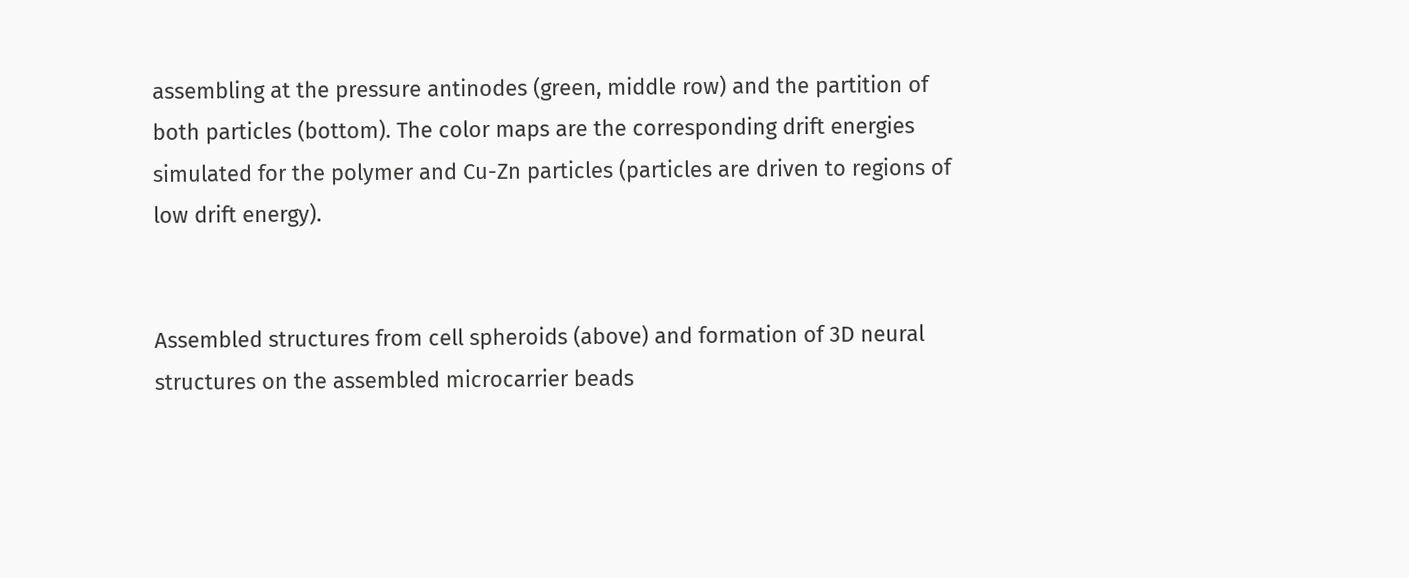assembling at the pressure antinodes (green, middle row) and the partition of both particles (bottom). The color maps are the corresponding drift energies simulated for the polymer and Cu-Zn particles (particles are driven to regions of low drift energy).


Assembled structures from cell spheroids (above) and formation of 3D neural structures on the assembled microcarrier beads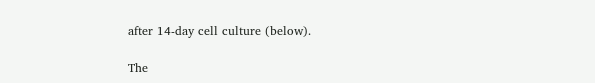after 14-day cell culture (below).

The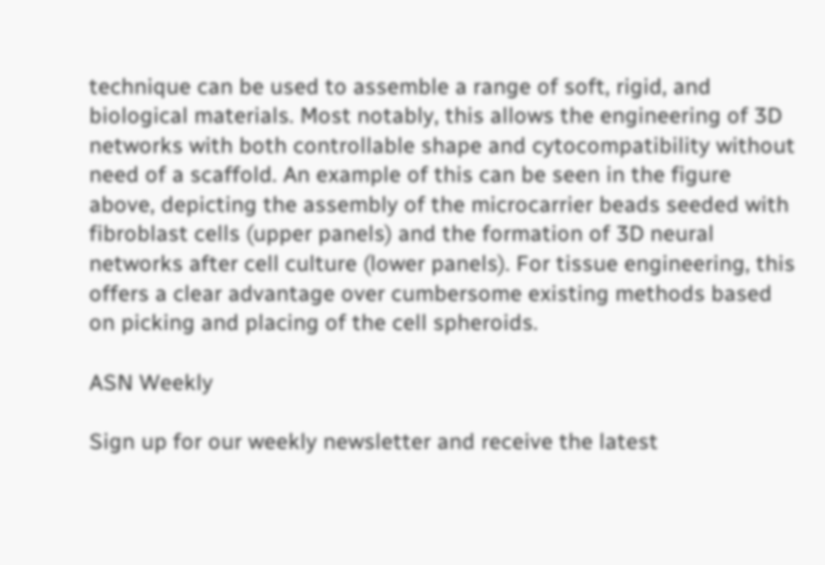technique can be used to assemble a range of soft, rigid, and biological materials. Most notably, this allows the engineering of 3D networks with both controllable shape and cytocompatibility without need of a scaffold. An example of this can be seen in the figure above, depicting the assembly of the microcarrier beads seeded with fibroblast cells (upper panels) and the formation of 3D neural networks after cell culture (lower panels). For tissue engineering, this offers a clear advantage over cumbersome existing methods based on picking and placing of the cell spheroids.

ASN Weekly

Sign up for our weekly newsletter and receive the latest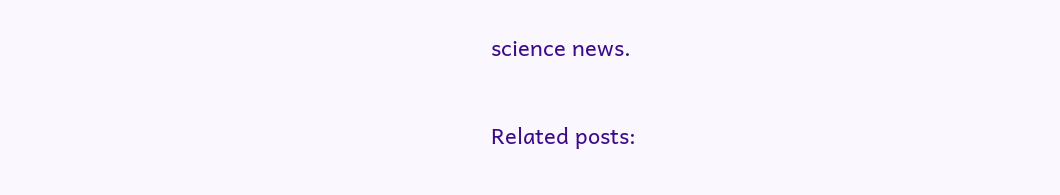science news.

Related posts: